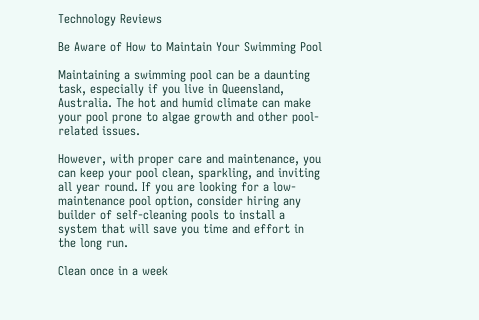Technology Reviews

Be Aware of How to Maintain Your Swimming Pool

Maintaining a swimming pool can be a daunting task, especially if you live in Queensland, Australia. The hot and humid climate can make your pool prone to algae growth and other pool-related issues.

However, with proper care and maintenance, you can keep your pool clean, sparkling, and inviting all year round. If you are looking for a low-maintenance pool option, consider hiring any builder of self-cleaning pools to install a system that will save you time and effort in the long run.

Clean once in a week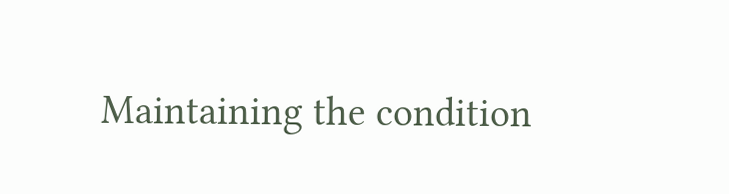Maintaining the condition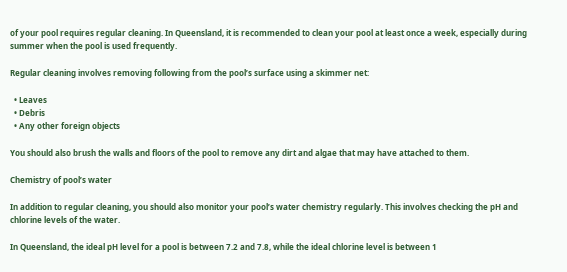of your pool requires regular cleaning. In Queensland, it is recommended to clean your pool at least once a week, especially during summer when the pool is used frequently.

Regular cleaning involves removing following from the pool’s surface using a skimmer net:

  • Leaves
  • Debris
  • Any other foreign objects

You should also brush the walls and floors of the pool to remove any dirt and algae that may have attached to them.

Chemistry of pool’s water

In addition to regular cleaning, you should also monitor your pool’s water chemistry regularly. This involves checking the pH and chlorine levels of the water.

In Queensland, the ideal pH level for a pool is between 7.2 and 7.8, while the ideal chlorine level is between 1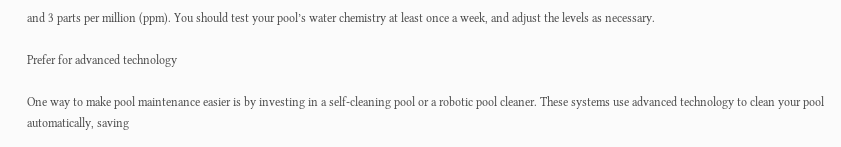and 3 parts per million (ppm). You should test your pool’s water chemistry at least once a week, and adjust the levels as necessary.

Prefer for advanced technology

One way to make pool maintenance easier is by investing in a self-cleaning pool or a robotic pool cleaner. These systems use advanced technology to clean your pool automatically, saving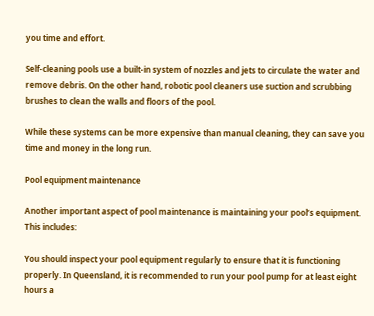you time and effort.

Self-cleaning pools use a built-in system of nozzles and jets to circulate the water and remove debris. On the other hand, robotic pool cleaners use suction and scrubbing brushes to clean the walls and floors of the pool.

While these systems can be more expensive than manual cleaning, they can save you time and money in the long run.

Pool equipment maintenance

Another important aspect of pool maintenance is maintaining your pool’s equipment. This includes:

You should inspect your pool equipment regularly to ensure that it is functioning properly. In Queensland, it is recommended to run your pool pump for at least eight hours a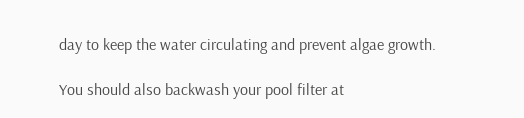day to keep the water circulating and prevent algae growth.

You should also backwash your pool filter at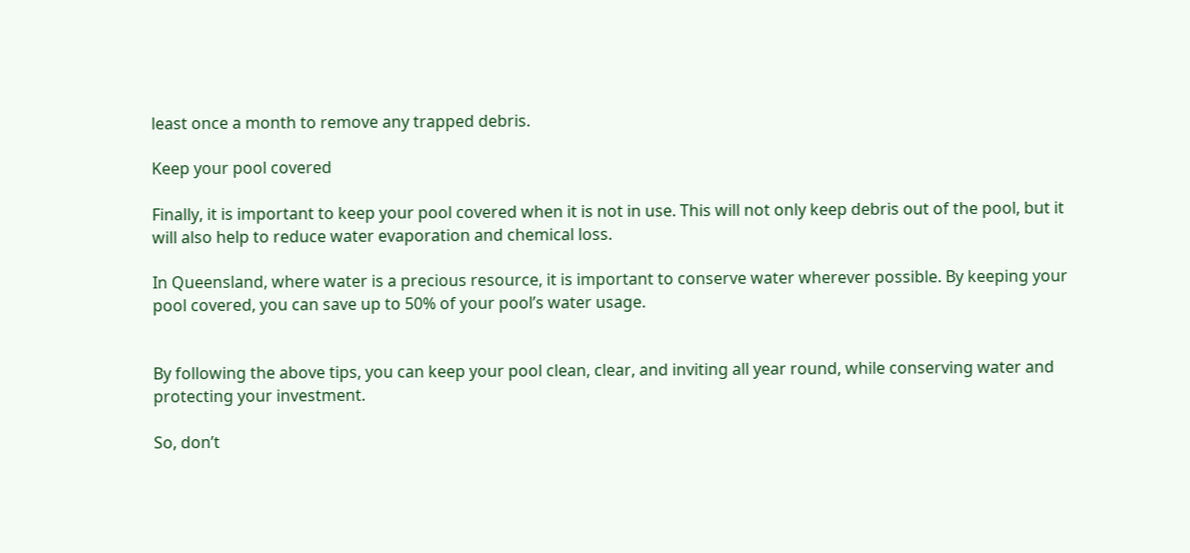least once a month to remove any trapped debris.

Keep your pool covered

Finally, it is important to keep your pool covered when it is not in use. This will not only keep debris out of the pool, but it will also help to reduce water evaporation and chemical loss.

In Queensland, where water is a precious resource, it is important to conserve water wherever possible. By keeping your pool covered, you can save up to 50% of your pool’s water usage.


By following the above tips, you can keep your pool clean, clear, and inviting all year round, while conserving water and protecting your investment.

So, don’t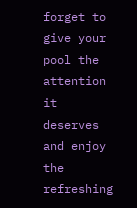forget to give your pool the attention it deserves and enjoy the refreshing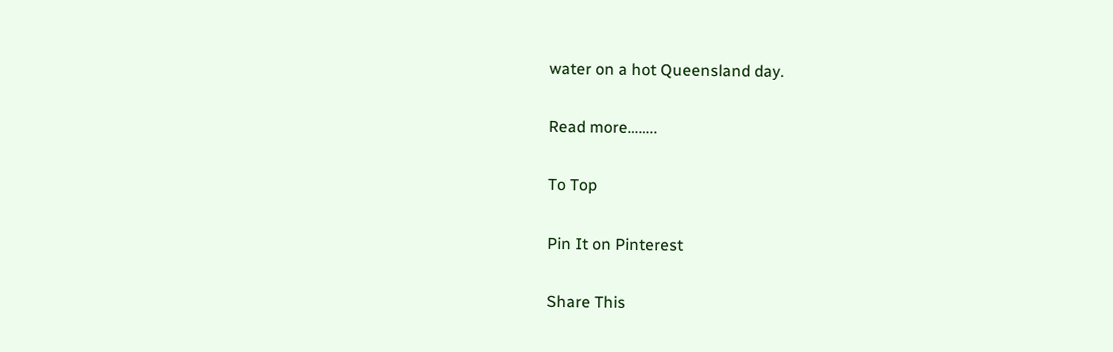water on a hot Queensland day.

Read more……..

To Top

Pin It on Pinterest

Share This